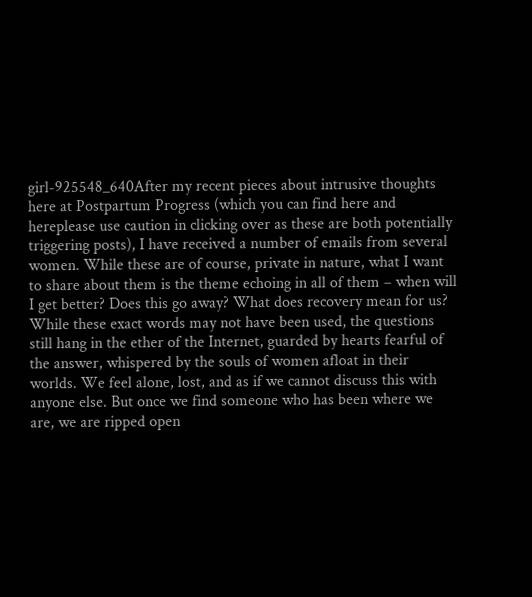girl-925548_640After my recent pieces about intrusive thoughts here at Postpartum Progress (which you can find here and hereplease use caution in clicking over as these are both potentially triggering posts), I have received a number of emails from several women. While these are of course, private in nature, what I want to share about them is the theme echoing in all of them – when will I get better? Does this go away? What does recovery mean for us? While these exact words may not have been used, the questions still hang in the ether of the Internet, guarded by hearts fearful of the answer, whispered by the souls of women afloat in their worlds. We feel alone, lost, and as if we cannot discuss this with anyone else. But once we find someone who has been where we are, we are ripped open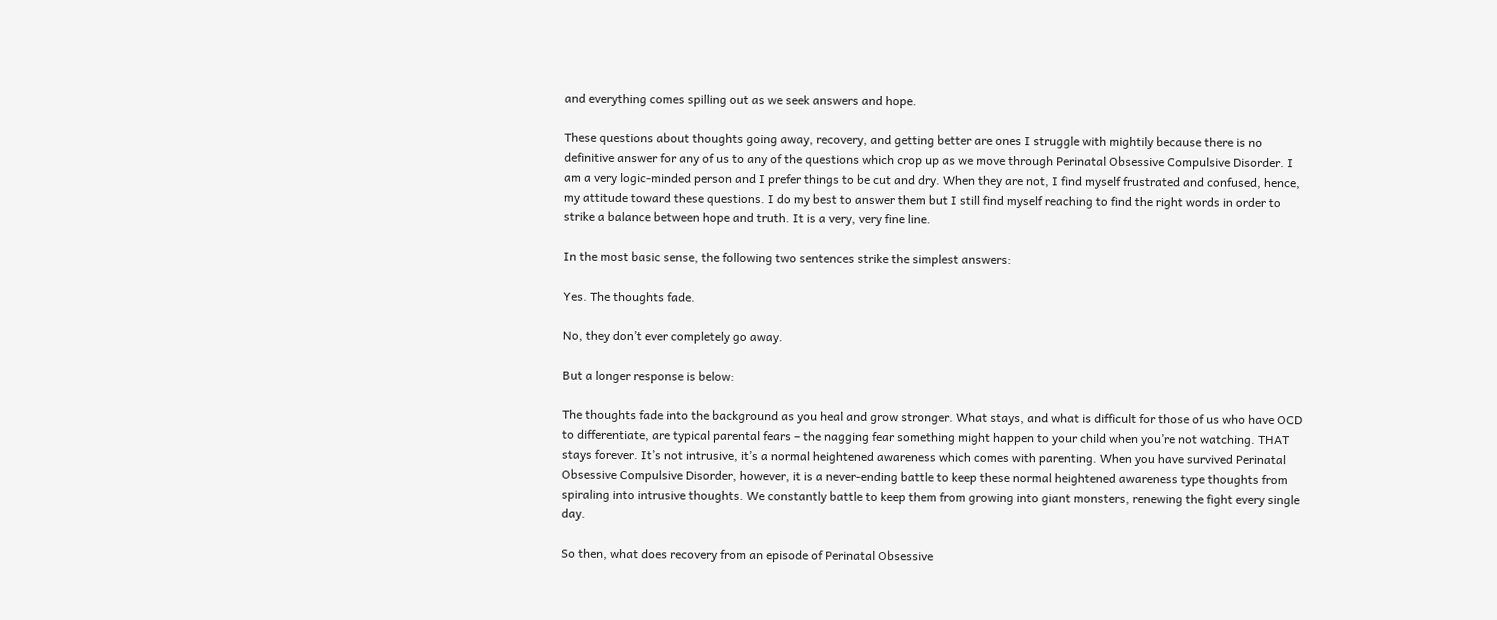and everything comes spilling out as we seek answers and hope.

These questions about thoughts going away, recovery, and getting better are ones I struggle with mightily because there is no definitive answer for any of us to any of the questions which crop up as we move through Perinatal Obsessive Compulsive Disorder. I am a very logic-minded person and I prefer things to be cut and dry. When they are not, I find myself frustrated and confused, hence, my attitude toward these questions. I do my best to answer them but I still find myself reaching to find the right words in order to strike a balance between hope and truth. It is a very, very fine line.

In the most basic sense, the following two sentences strike the simplest answers:

Yes. The thoughts fade.

No, they don’t ever completely go away.

But a longer response is below:

The thoughts fade into the background as you heal and grow stronger. What stays, and what is difficult for those of us who have OCD to differentiate, are typical parental fears – the nagging fear something might happen to your child when you’re not watching. THAT stays forever. It’s not intrusive, it’s a normal heightened awareness which comes with parenting. When you have survived Perinatal Obsessive Compulsive Disorder, however, it is a never-ending battle to keep these normal heightened awareness type thoughts from spiraling into intrusive thoughts. We constantly battle to keep them from growing into giant monsters, renewing the fight every single day.

So then, what does recovery from an episode of Perinatal Obsessive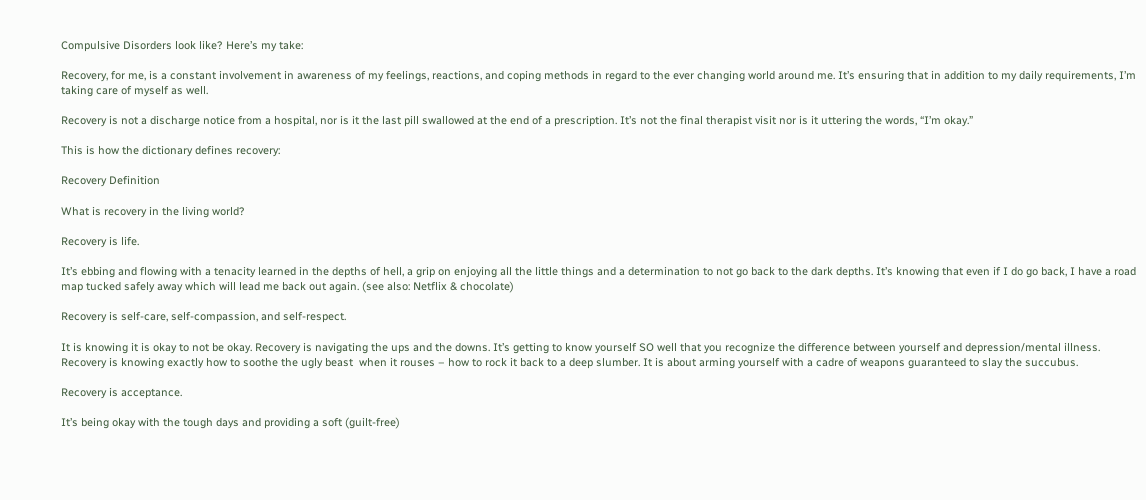Compulsive Disorders look like? Here’s my take:

Recovery, for me, is a constant involvement in awareness of my feelings, reactions, and coping methods in regard to the ever changing world around me. It’s ensuring that in addition to my daily requirements, I’m taking care of myself as well.

Recovery is not a discharge notice from a hospital, nor is it the last pill swallowed at the end of a prescription. It’s not the final therapist visit nor is it uttering the words, “I’m okay.”

This is how the dictionary defines recovery:

Recovery Definition

What is recovery in the living world?

Recovery is life.

It’s ebbing and flowing with a tenacity learned in the depths of hell, a grip on enjoying all the little things and a determination to not go back to the dark depths. It’s knowing that even if I do go back, I have a road map tucked safely away which will lead me back out again. (see also: Netflix & chocolate)

Recovery is self-care, self-compassion, and self-respect.

It is knowing it is okay to not be okay. Recovery is navigating the ups and the downs. It’s getting to know yourself SO well that you recognize the difference between yourself and depression/mental illness. Recovery is knowing exactly how to soothe the ugly beast  when it rouses – how to rock it back to a deep slumber. It is about arming yourself with a cadre of weapons guaranteed to slay the succubus.

Recovery is acceptance.

It’s being okay with the tough days and providing a soft (guilt-free)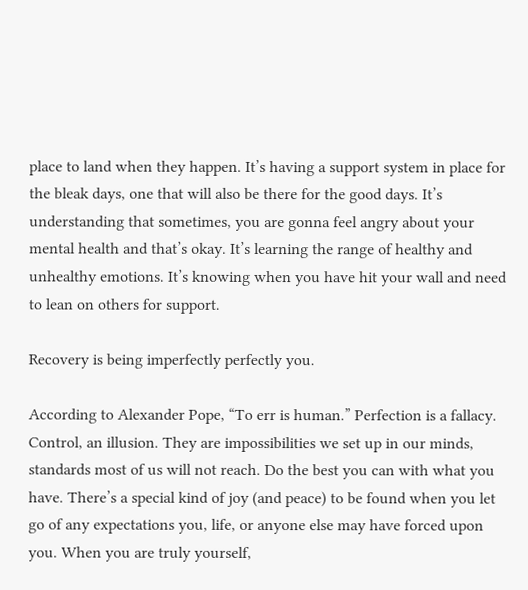place to land when they happen. It’s having a support system in place for the bleak days, one that will also be there for the good days. It’s understanding that sometimes, you are gonna feel angry about your mental health and that’s okay. It’s learning the range of healthy and unhealthy emotions. It’s knowing when you have hit your wall and need to lean on others for support.

Recovery is being imperfectly perfectly you.

According to Alexander Pope, “To err is human.” Perfection is a fallacy. Control, an illusion. They are impossibilities we set up in our minds, standards most of us will not reach. Do the best you can with what you have. There’s a special kind of joy (and peace) to be found when you let go of any expectations you, life, or anyone else may have forced upon you. When you are truly yourself,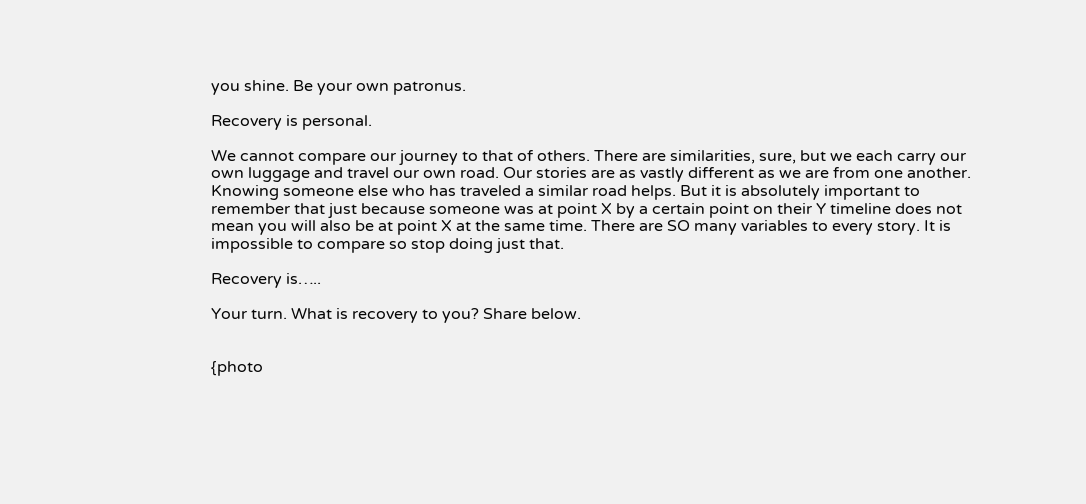you shine. Be your own patronus.

Recovery is personal.

We cannot compare our journey to that of others. There are similarities, sure, but we each carry our own luggage and travel our own road. Our stories are as vastly different as we are from one another. Knowing someone else who has traveled a similar road helps. But it is absolutely important to remember that just because someone was at point X by a certain point on their Y timeline does not mean you will also be at point X at the same time. There are SO many variables to every story. It is impossible to compare so stop doing just that.

Recovery is…..

Your turn. What is recovery to you? Share below.


{photo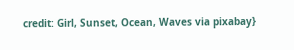credit: Girl, Sunset, Ocean, Waves via pixabay}